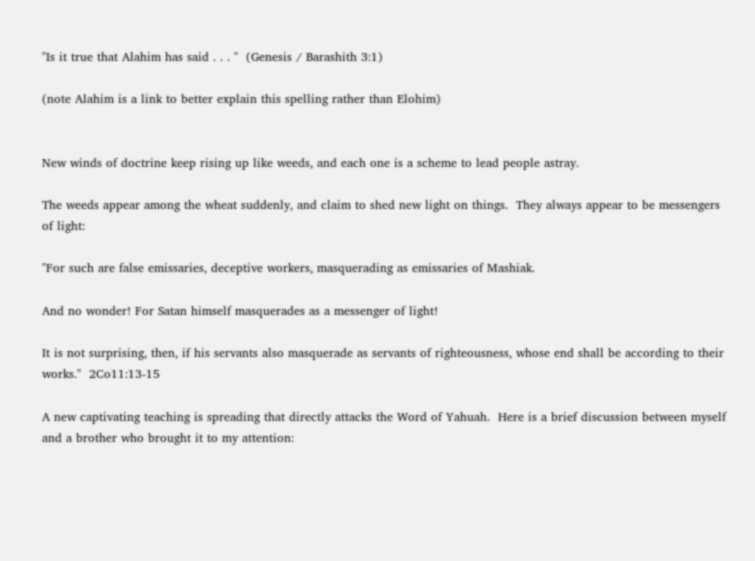"Is it true that Alahim has said . . . "  (Genesis / Barashith 3:1)

(note Alahim is a link to better explain this spelling rather than Elohim)


New winds of doctrine keep rising up like weeds, and each one is a scheme to lead people astray.

The weeds appear among the wheat suddenly, and claim to shed new light on things.  They always appear to be messengers of light:

"For such are false emissaries, deceptive workers, masquerading as emissaries of Mashiak.

And no wonder! For Satan himself masquerades as a messenger of light!

It is not surprising, then, if his servants also masquerade as servants of righteousness, whose end shall be according to their works."  2Co11:13-15

A new captivating teaching is spreading that directly attacks the Word of Yahuah.  Here is a brief discussion between myself and a brother who brought it to my attention: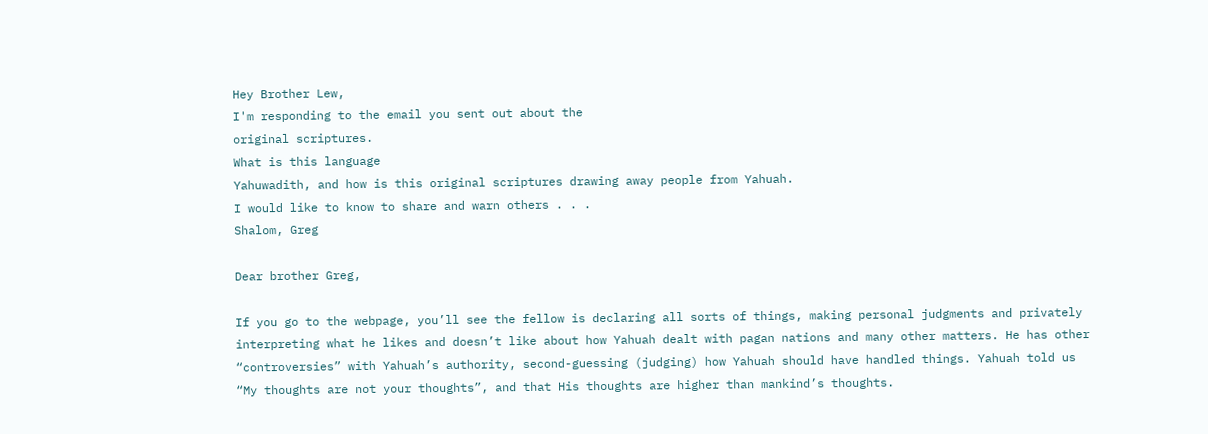Hey Brother Lew,
I'm responding to the email you sent out about the
original scriptures.
What is this language
Yahuwadith, and how is this original scriptures drawing away people from Yahuah.
I would like to know to share and warn others . . .
Shalom, Greg

Dear brother Greg,

If you go to the webpage, you’ll see the fellow is declaring all sorts of things, making personal judgments and privately interpreting what he likes and doesn’t like about how Yahuah dealt with pagan nations and many other matters. He has other “controversies” with Yahuah’s authority, second-guessing (judging) how Yahuah should have handled things. Yahuah told us “My thoughts are not your thoughts”, and that His thoughts are higher than mankind’s thoughts.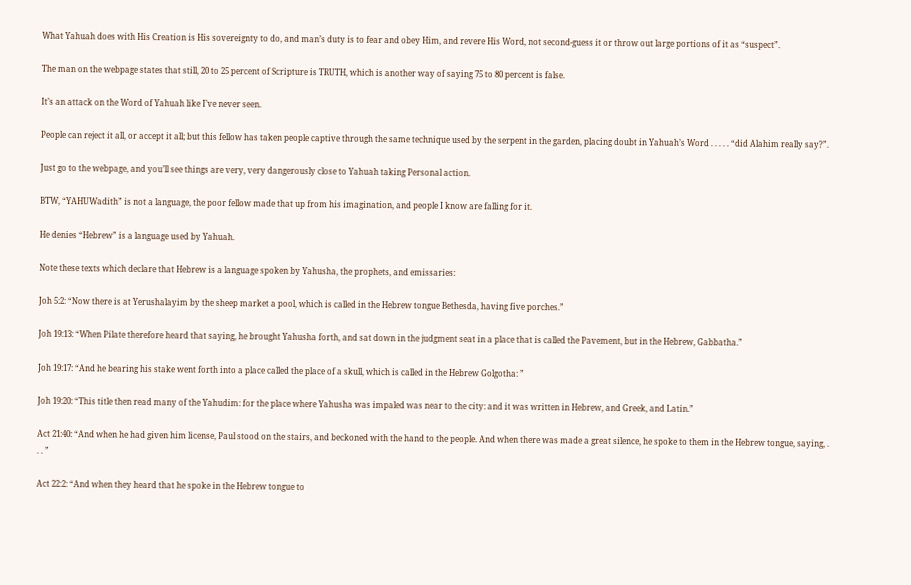What Yahuah does with His Creation is His sovereignty to do, and man’s duty is to fear and obey Him, and revere His Word, not second-guess it or throw out large portions of it as “suspect”.

The man on the webpage states that still, 20 to 25 percent of Scripture is TRUTH, which is another way of saying 75 to 80 percent is false.

It’s an attack on the Word of Yahuah like I’ve never seen.

People can reject it all, or accept it all; but this fellow has taken people captive through the same technique used by the serpent in the garden, placing doubt in Yahuah’s Word . . . . . “did Alahim really say?”.

Just go to the webpage, and you’ll see things are very, very dangerously close to Yahuah taking Personal action.

BTW, “YAHUWadith” is not a language, the poor fellow made that up from his imagination, and people I know are falling for it.

He denies “Hebrew” is a language used by Yahuah.

Note these texts which declare that Hebrew is a language spoken by Yahusha, the prophets, and emissaries:

Joh 5:2: “Now there is at Yerushalayim by the sheep market a pool, which is called in the Hebrew tongue Bethesda, having five porches.”

Joh 19:13: “When Pilate therefore heard that saying, he brought Yahusha forth, and sat down in the judgment seat in a place that is called the Pavement, but in the Hebrew, Gabbatha.”

Joh 19:17: “And he bearing his stake went forth into a place called the place of a skull, which is called in the Hebrew Golgotha: ”

Joh 19:20: “This title then read many of the Yahudim: for the place where Yahusha was impaled was near to the city: and it was written in Hebrew, and Greek, and Latin.”

Act 21:40: “And when he had given him license, Paul stood on the stairs, and beckoned with the hand to the people. And when there was made a great silence, he spoke to them in the Hebrew tongue, saying, . . . ”

Act 22:2: “And when they heard that he spoke in the Hebrew tongue to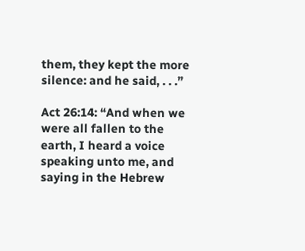them, they kept the more silence: and he said, . . .”

Act 26:14: “And when we were all fallen to the earth, I heard a voice speaking unto me, and saying in the Hebrew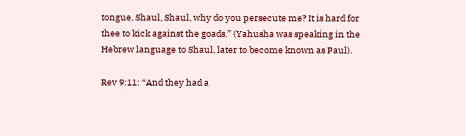tongue, Shaul, Shaul, why do you persecute me? It is hard for thee to kick against the goads.” (Yahusha was speaking in the Hebrew language to Shaul, later to become known as Paul).

Rev 9:11: “And they had a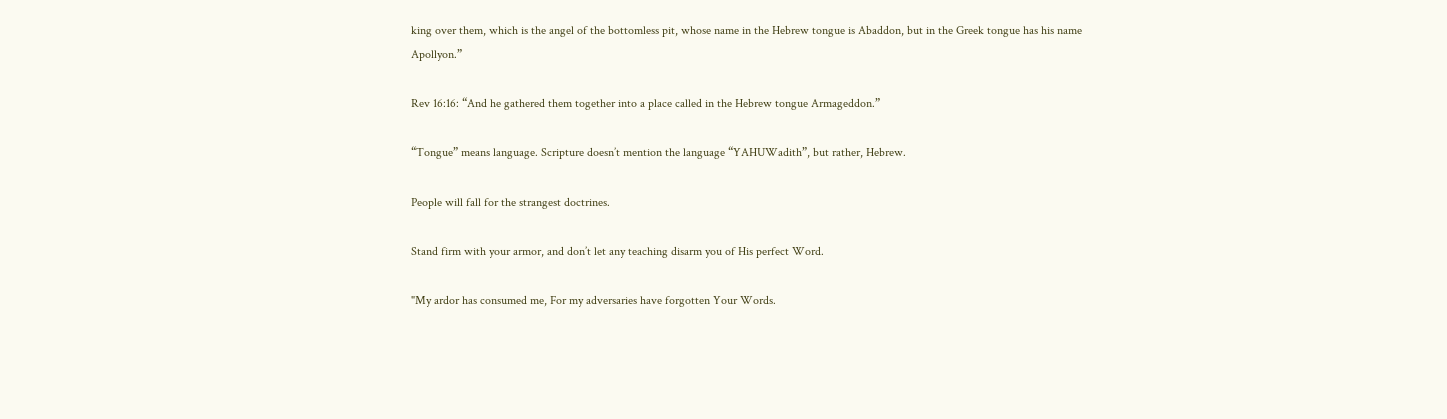king over them, which is the angel of the bottomless pit, whose name in the Hebrew tongue is Abaddon, but in the Greek tongue has his name Apollyon.”

Rev 16:16: “And he gathered them together into a place called in the Hebrew tongue Armageddon.”

“Tongue” means language. Scripture doesn’t mention the language “YAHUWadith”, but rather, Hebrew.

People will fall for the strangest doctrines.

Stand firm with your armor, and don’t let any teaching disarm you of His perfect Word.

"My ardor has consumed me, For my adversaries have forgotten Your Words.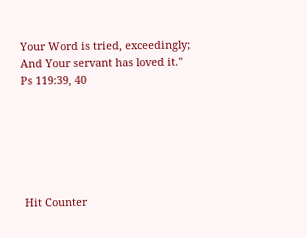Your Word is tried, exceedingly; And Your servant has loved it."  Ps 119:39, 40






 Hit Counter